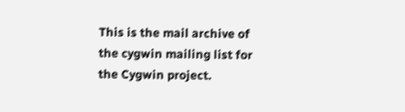This is the mail archive of the cygwin mailing list for the Cygwin project.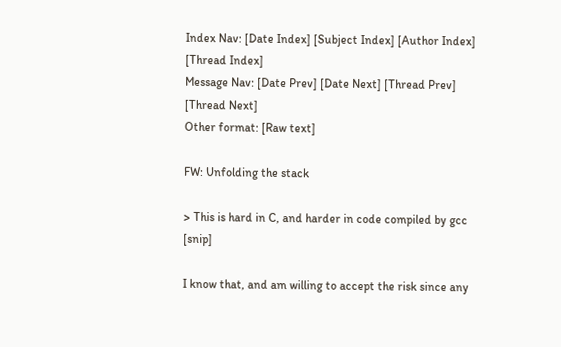Index Nav: [Date Index] [Subject Index] [Author Index] [Thread Index]
Message Nav: [Date Prev] [Date Next] [Thread Prev] [Thread Next]
Other format: [Raw text]

FW: Unfolding the stack

> This is hard in C, and harder in code compiled by gcc [snip]

I know that, and am willing to accept the risk since any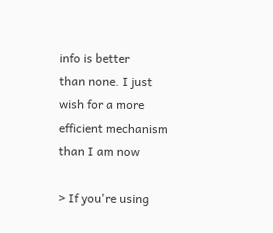info is better
than none. I just wish for a more efficient mechanism than I am now

> If you're using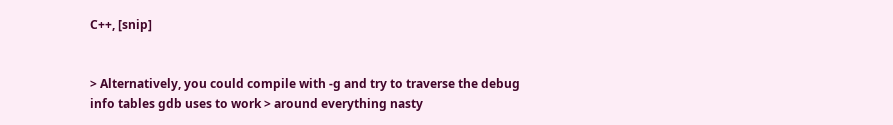C++, [snip]


> Alternatively, you could compile with -g and try to traverse the debug
info tables gdb uses to work > around everything nasty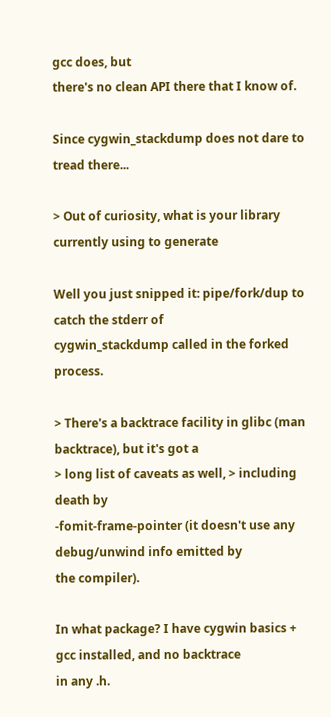gcc does, but
there's no clean API there that I know of.

Since cygwin_stackdump does not dare to tread there...

> Out of curiosity, what is your library currently using to generate

Well you just snipped it: pipe/fork/dup to catch the stderr of
cygwin_stackdump called in the forked process.

> There's a backtrace facility in glibc (man backtrace), but it's got a
> long list of caveats as well, > including death by
-fomit-frame-pointer (it doesn't use any debug/unwind info emitted by
the compiler).

In what package? I have cygwin basics + gcc installed, and no backtrace
in any .h.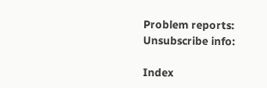Problem reports:
Unsubscribe info:

Index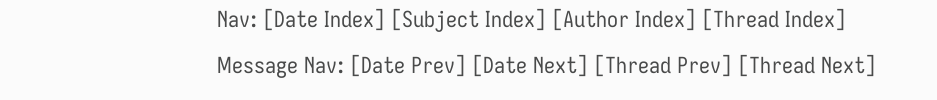Nav: [Date Index] [Subject Index] [Author Index] [Thread Index]
Message Nav: [Date Prev] [Date Next] [Thread Prev] [Thread Next]